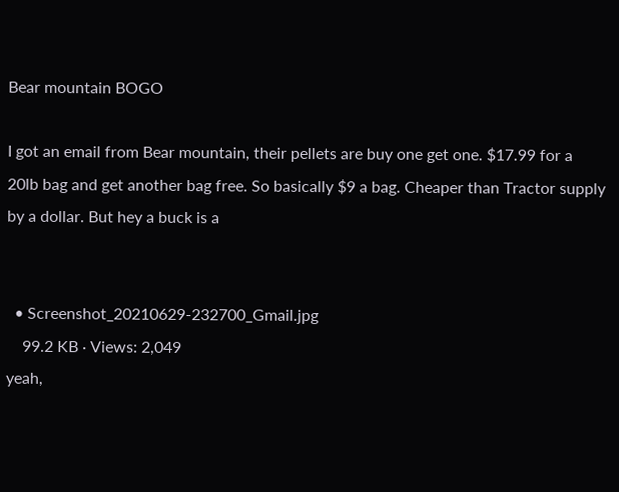Bear mountain BOGO

I got an email from Bear mountain, their pellets are buy one get one. $17.99 for a 20lb bag and get another bag free. So basically $9 a bag. Cheaper than Tractor supply by a dollar. But hey a buck is a


  • Screenshot_20210629-232700_Gmail.jpg
    99.2 KB · Views: 2,049
yeah,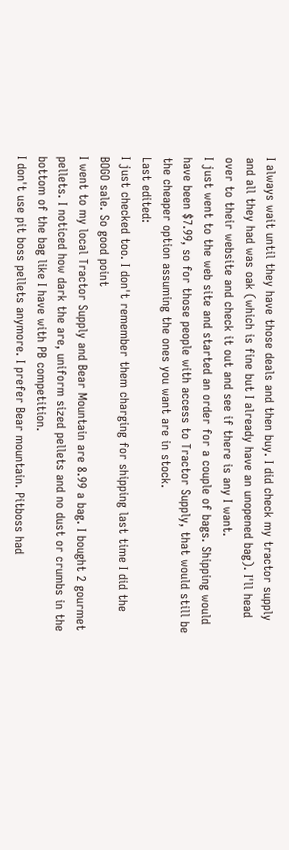I always wait until they have those deals and then buy. I did check my tractor supply and all they had was oak (which is fine but I already have an unopened bag). I'll head over to their website and check it out and see if there is any I want.
I just went to the web site and started an order for a couple of bags. Shipping would have been $7.99, so for those people with access to Tractor Supply, that would still be the cheaper option assuming the ones you want are in stock.
Last edited:
I just checked too. I don't remember them charging for shipping last time I did the BOGO sale. So good point
I went to my local Tractor Supply and Bear Mountain are 8.99 a bag. I bought 2 gourmet pellets. I noticed how dark the are, uniform sized pellets and no dust or crumbs in the bottom of the bag like I have with PB competition.
I don't use pit boss pellets anymore. I prefer Bear mountain. Pitboss had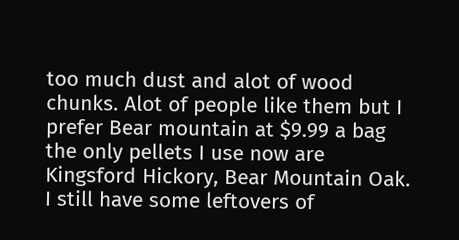too much dust and alot of wood chunks. Alot of people like them but I prefer Bear mountain at $9.99 a bag
the only pellets I use now are Kingsford Hickory, Bear Mountain Oak.
I still have some leftovers of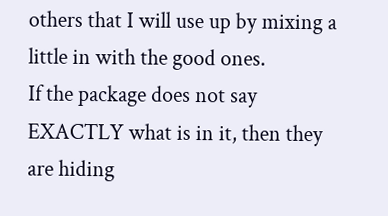others that I will use up by mixing a little in with the good ones.
If the package does not say EXACTLY what is in it, then they are hiding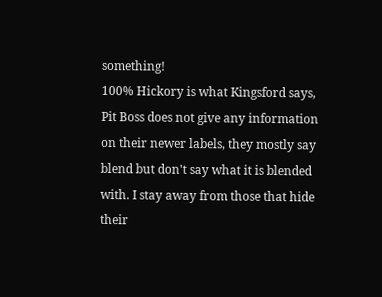something!
100% Hickory is what Kingsford says, Pit Boss does not give any information on their newer labels, they mostly say blend but don't say what it is blended with. I stay away from those that hide their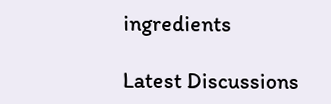ingredients

Latest Discussions